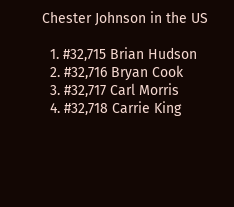Chester Johnson in the US

  1. #32,715 Brian Hudson
  2. #32,716 Bryan Cook
  3. #32,717 Carl Morris
  4. #32,718 Carrie King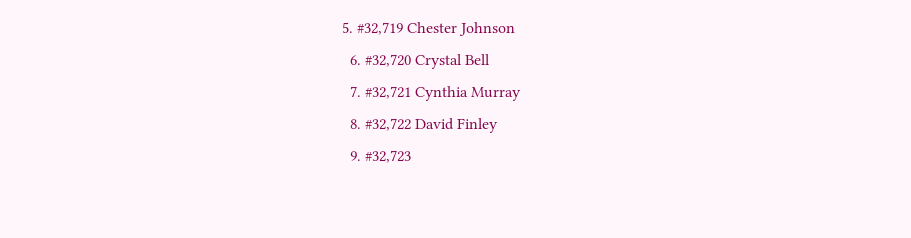5. #32,719 Chester Johnson
  6. #32,720 Crystal Bell
  7. #32,721 Cynthia Murray
  8. #32,722 David Finley
  9. #32,723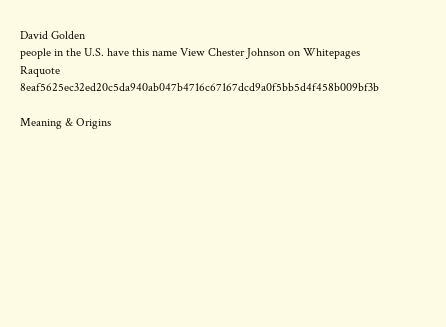David Golden
people in the U.S. have this name View Chester Johnson on Whitepages Raquote 8eaf5625ec32ed20c5da940ab047b4716c67167dcd9a0f5bb5d4f458b009bf3b

Meaning & Origins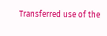Transferred use of the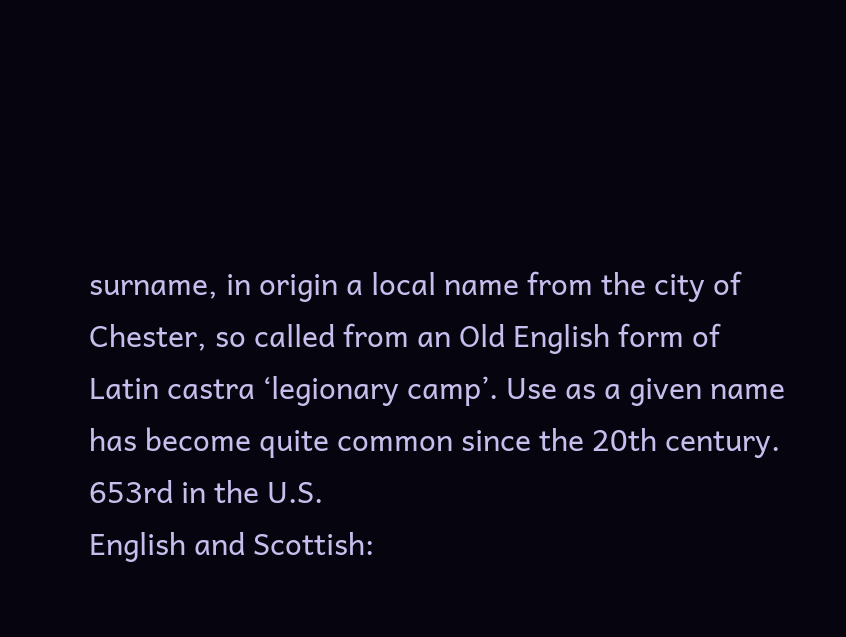surname, in origin a local name from the city of Chester, so called from an Old English form of Latin castra ‘legionary camp’. Use as a given name has become quite common since the 20th century.
653rd in the U.S.
English and Scottish: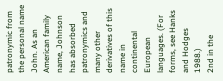patronymic from the personal name John. As an American family name, Johnson has absorbed patronymics and many other derivatives of this name in continental European languages. (For forms, see Hanks and Hodges 1988.)
2nd in the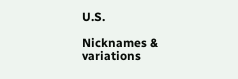U.S.

Nicknames & variations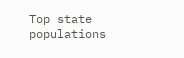Top state populations